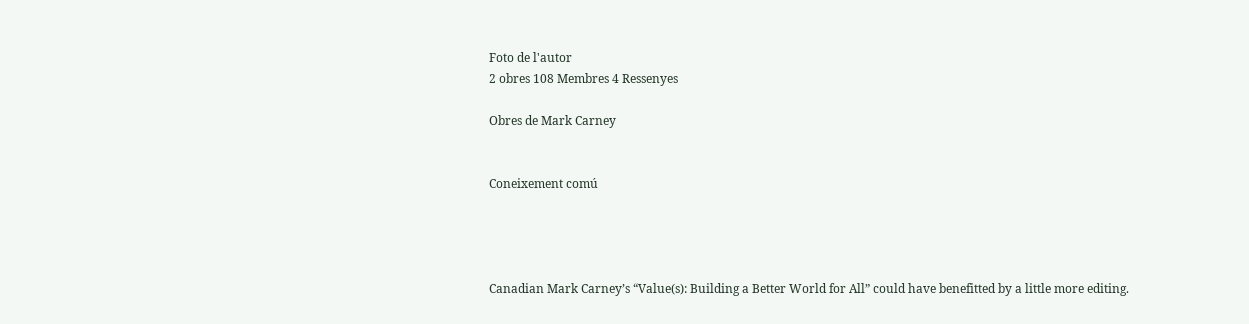Foto de l'autor
2 obres 108 Membres 4 Ressenyes

Obres de Mark Carney


Coneixement comú




Canadian Mark Carney’s “Value(s): Building a Better World for All” could have benefitted by a little more editing.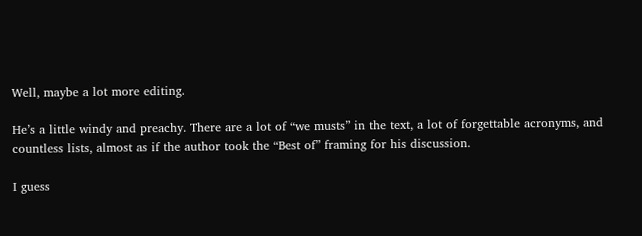Well, maybe a lot more editing.

He’s a little windy and preachy. There are a lot of “we musts” in the text, a lot of forgettable acronyms, and countless lists, almost as if the author took the “Best of” framing for his discussion.

I guess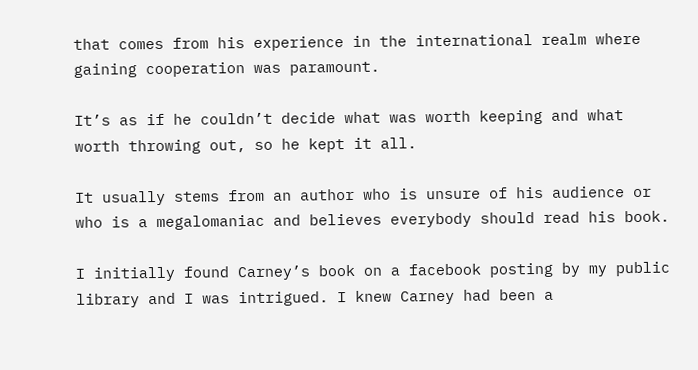that comes from his experience in the international realm where gaining cooperation was paramount.

It’s as if he couldn’t decide what was worth keeping and what worth throwing out, so he kept it all.

It usually stems from an author who is unsure of his audience or who is a megalomaniac and believes everybody should read his book.

I initially found Carney’s book on a facebook posting by my public library and I was intrigued. I knew Carney had been a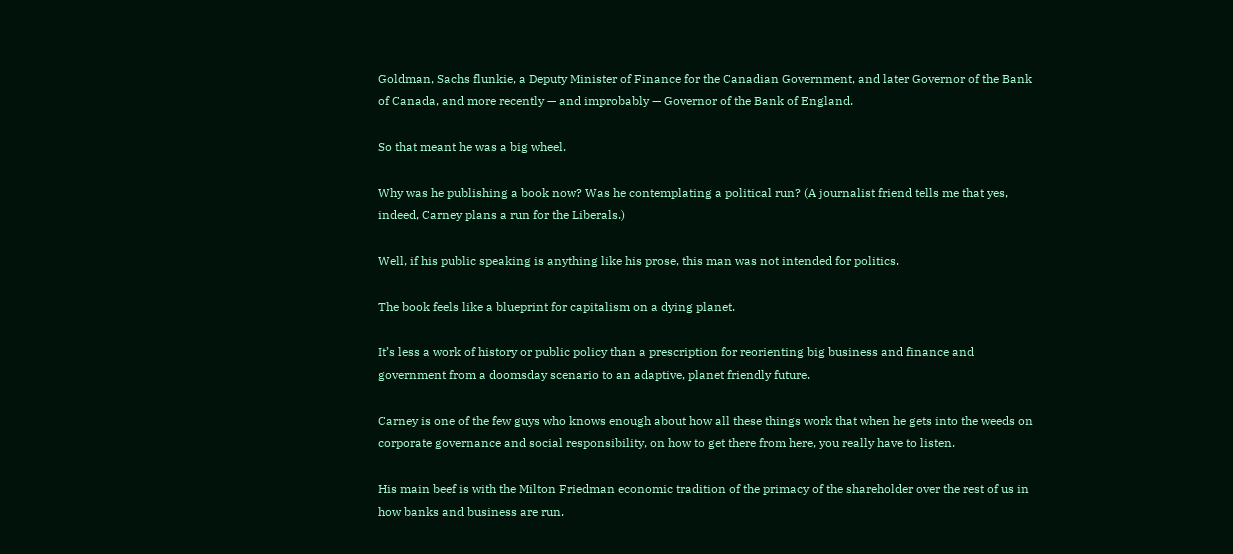Goldman, Sachs flunkie, a Deputy Minister of Finance for the Canadian Government, and later Governor of the Bank of Canada, and more recently — and improbably — Governor of the Bank of England.

So that meant he was a big wheel.

Why was he publishing a book now? Was he contemplating a political run? (A journalist friend tells me that yes, indeed, Carney plans a run for the Liberals.)

Well, if his public speaking is anything like his prose, this man was not intended for politics.

The book feels like a blueprint for capitalism on a dying planet.

It’s less a work of history or public policy than a prescription for reorienting big business and finance and government from a doomsday scenario to an adaptive, planet friendly future.

Carney is one of the few guys who knows enough about how all these things work that when he gets into the weeds on corporate governance and social responsibility, on how to get there from here, you really have to listen.

His main beef is with the Milton Friedman economic tradition of the primacy of the shareholder over the rest of us in how banks and business are run.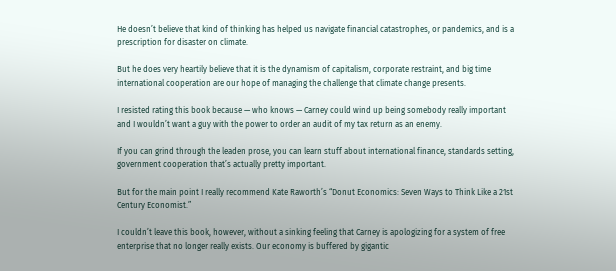He doesn’t believe that kind of thinking has helped us navigate financial catastrophes, or pandemics, and is a prescription for disaster on climate.

But he does very heartily believe that it is the dynamism of capitalism, corporate restraint, and big time international cooperation are our hope of managing the challenge that climate change presents.

I resisted rating this book because — who knows — Carney could wind up being somebody really important and I wouldn’t want a guy with the power to order an audit of my tax return as an enemy.

If you can grind through the leaden prose, you can learn stuff about international finance, standards setting, government cooperation that’s actually pretty important.

But for the main point I really recommend Kate Raworth’s “Donut Economics: Seven Ways to Think Like a 21st Century Economist.”

I couldn’t leave this book, however, without a sinking feeling that Carney is apologizing for a system of free enterprise that no longer really exists. Our economy is buffered by gigantic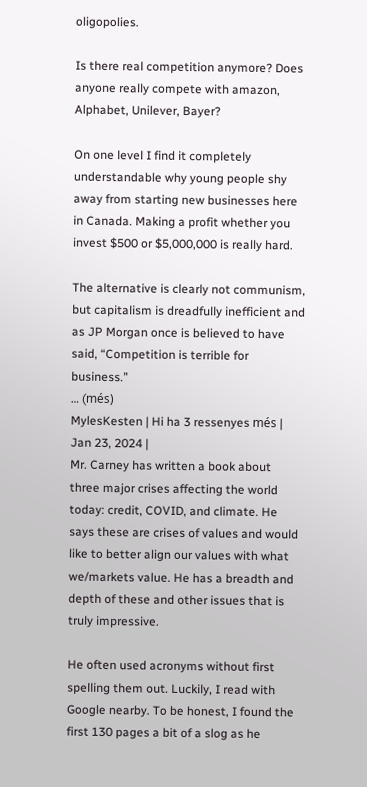oligopolies.

Is there real competition anymore? Does anyone really compete with amazon, Alphabet, Unilever, Bayer?

On one level I find it completely understandable why young people shy away from starting new businesses here in Canada. Making a profit whether you invest $500 or $5,000,000 is really hard.

The alternative is clearly not communism, but capitalism is dreadfully inefficient and as JP Morgan once is believed to have said, “Competition is terrible for business.”
… (més)
MylesKesten | Hi ha 3 ressenyes més | Jan 23, 2024 |
Mr. Carney has written a book about three major crises affecting the world today: credit, COVID, and climate. He says these are crises of values and would like to better align our values with what we/markets value. He has a breadth and depth of these and other issues that is truly impressive.

He often used acronyms without first spelling them out. Luckily, I read with Google nearby. To be honest, I found the first 130 pages a bit of a slog as he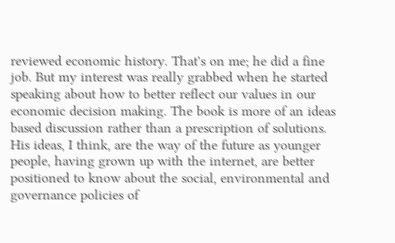reviewed economic history. That's on me; he did a fine job. But my interest was really grabbed when he started speaking about how to better reflect our values in our economic decision making. The book is more of an ideas based discussion rather than a prescription of solutions. His ideas, I think, are the way of the future as younger people, having grown up with the internet, are better positioned to know about the social, environmental and governance policies of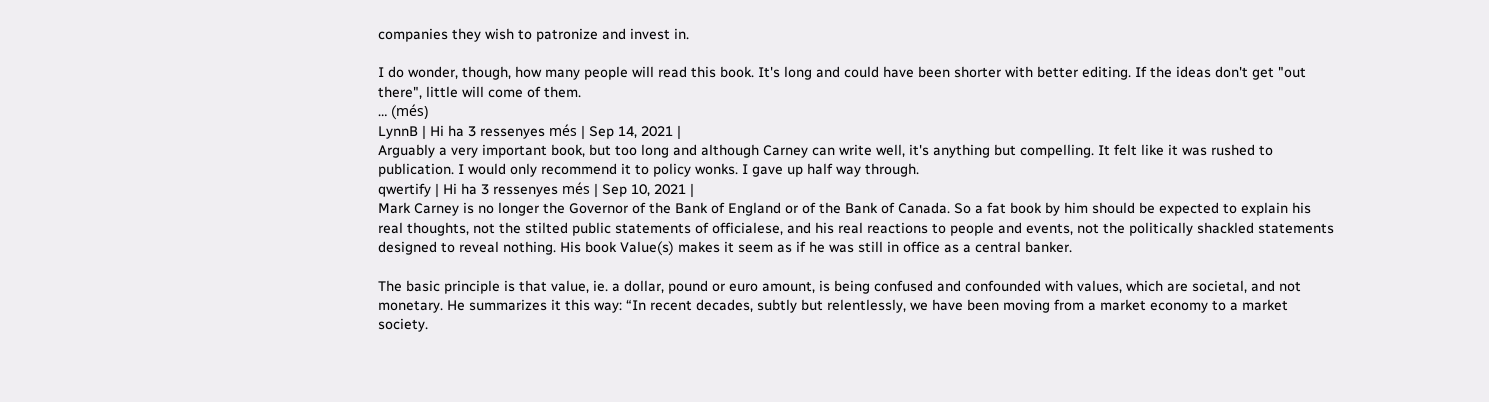companies they wish to patronize and invest in.

I do wonder, though, how many people will read this book. It's long and could have been shorter with better editing. If the ideas don't get "out there", little will come of them.
… (més)
LynnB | Hi ha 3 ressenyes més | Sep 14, 2021 |
Arguably a very important book, but too long and although Carney can write well, it's anything but compelling. It felt like it was rushed to publication. I would only recommend it to policy wonks. I gave up half way through.
qwertify | Hi ha 3 ressenyes més | Sep 10, 2021 |
Mark Carney is no longer the Governor of the Bank of England or of the Bank of Canada. So a fat book by him should be expected to explain his real thoughts, not the stilted public statements of officialese, and his real reactions to people and events, not the politically shackled statements designed to reveal nothing. His book Value(s) makes it seem as if he was still in office as a central banker.

The basic principle is that value, ie. a dollar, pound or euro amount, is being confused and confounded with values, which are societal, and not monetary. He summarizes it this way: “In recent decades, subtly but relentlessly, we have been moving from a market economy to a market society.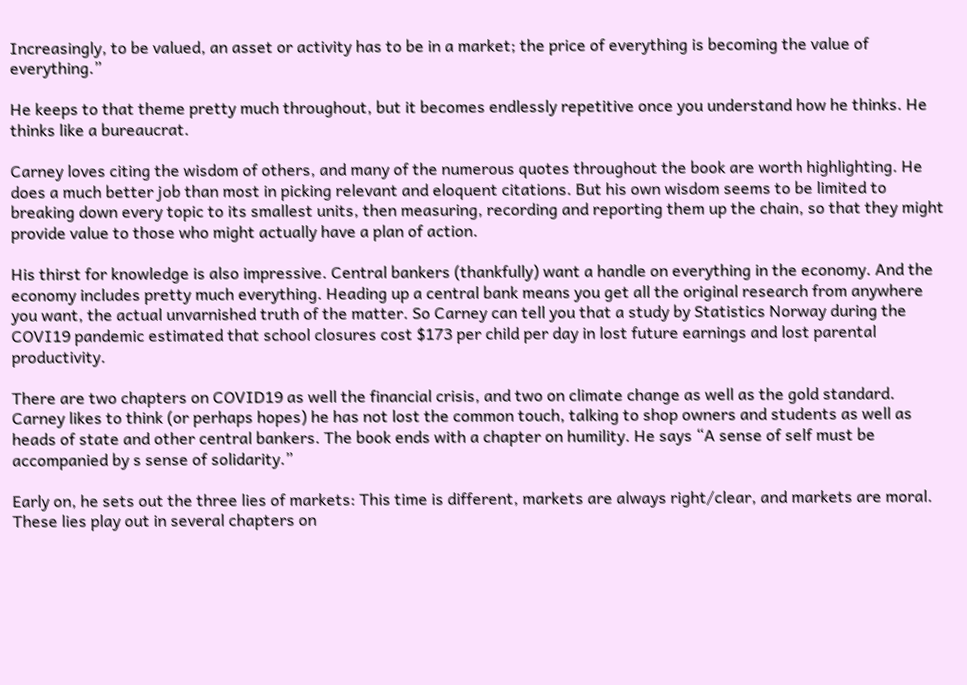Increasingly, to be valued, an asset or activity has to be in a market; the price of everything is becoming the value of everything.”

He keeps to that theme pretty much throughout, but it becomes endlessly repetitive once you understand how he thinks. He thinks like a bureaucrat.

Carney loves citing the wisdom of others, and many of the numerous quotes throughout the book are worth highlighting. He does a much better job than most in picking relevant and eloquent citations. But his own wisdom seems to be limited to breaking down every topic to its smallest units, then measuring, recording and reporting them up the chain, so that they might provide value to those who might actually have a plan of action.

His thirst for knowledge is also impressive. Central bankers (thankfully) want a handle on everything in the economy. And the economy includes pretty much everything. Heading up a central bank means you get all the original research from anywhere you want, the actual unvarnished truth of the matter. So Carney can tell you that a study by Statistics Norway during the COVI19 pandemic estimated that school closures cost $173 per child per day in lost future earnings and lost parental productivity.

There are two chapters on COVID19 as well the financial crisis, and two on climate change as well as the gold standard. Carney likes to think (or perhaps hopes) he has not lost the common touch, talking to shop owners and students as well as heads of state and other central bankers. The book ends with a chapter on humility. He says “A sense of self must be accompanied by s sense of solidarity.”

Early on, he sets out the three lies of markets: This time is different, markets are always right/clear, and markets are moral. These lies play out in several chapters on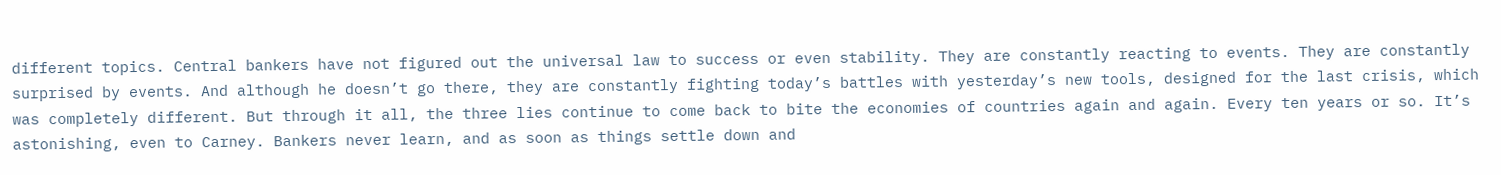different topics. Central bankers have not figured out the universal law to success or even stability. They are constantly reacting to events. They are constantly surprised by events. And although he doesn’t go there, they are constantly fighting today’s battles with yesterday’s new tools, designed for the last crisis, which was completely different. But through it all, the three lies continue to come back to bite the economies of countries again and again. Every ten years or so. It’s astonishing, even to Carney. Bankers never learn, and as soon as things settle down and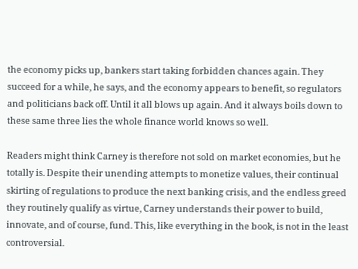the economy picks up, bankers start taking forbidden chances again. They succeed for a while, he says, and the economy appears to benefit, so regulators and politicians back off. Until it all blows up again. And it always boils down to these same three lies the whole finance world knows so well.

Readers might think Carney is therefore not sold on market economies, but he totally is. Despite their unending attempts to monetize values, their continual skirting of regulations to produce the next banking crisis, and the endless greed they routinely qualify as virtue, Carney understands their power to build, innovate, and of course, fund. This, like everything in the book, is not in the least controversial.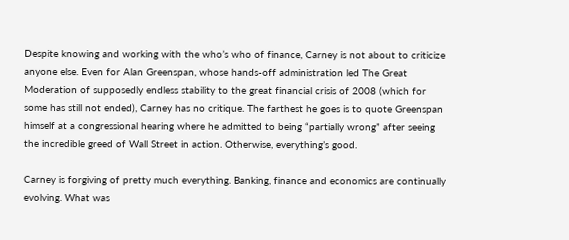Despite knowing and working with the who’s who of finance, Carney is not about to criticize anyone else. Even for Alan Greenspan, whose hands-off administration led The Great Moderation of supposedly endless stability to the great financial crisis of 2008 (which for some has still not ended), Carney has no critique. The farthest he goes is to quote Greenspan himself at a congressional hearing where he admitted to being “partially wrong” after seeing the incredible greed of Wall Street in action. Otherwise, everything’s good.

Carney is forgiving of pretty much everything. Banking, finance and economics are continually evolving. What was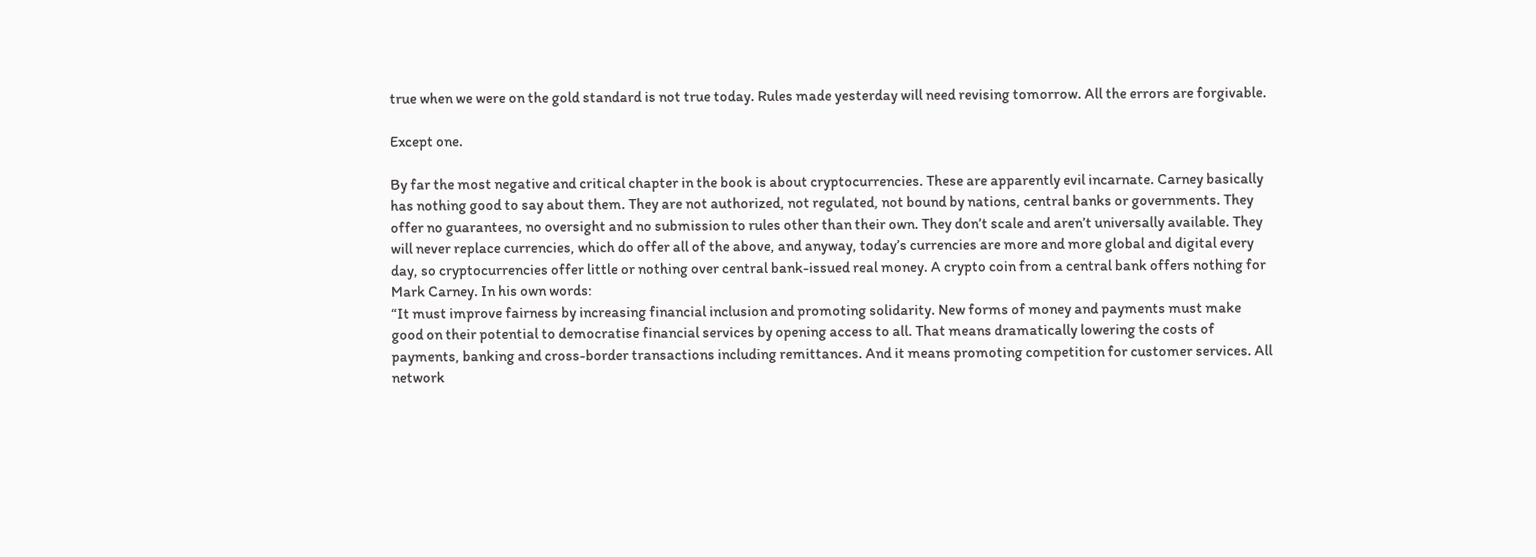true when we were on the gold standard is not true today. Rules made yesterday will need revising tomorrow. All the errors are forgivable.

Except one.

By far the most negative and critical chapter in the book is about cryptocurrencies. These are apparently evil incarnate. Carney basically has nothing good to say about them. They are not authorized, not regulated, not bound by nations, central banks or governments. They offer no guarantees, no oversight and no submission to rules other than their own. They don’t scale and aren’t universally available. They will never replace currencies, which do offer all of the above, and anyway, today’s currencies are more and more global and digital every day, so cryptocurrencies offer little or nothing over central bank-issued real money. A crypto coin from a central bank offers nothing for Mark Carney. In his own words:
“It must improve fairness by increasing financial inclusion and promoting solidarity. New forms of money and payments must make good on their potential to democratise financial services by opening access to all. That means dramatically lowering the costs of payments, banking and cross-border transactions including remittances. And it means promoting competition for customer services. All network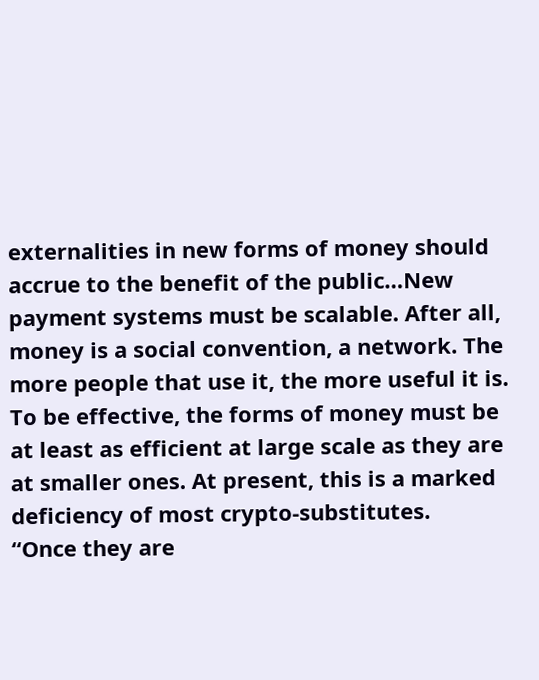externalities in new forms of money should accrue to the benefit of the public…New payment systems must be scalable. After all, money is a social convention, a network. The more people that use it, the more useful it is. To be effective, the forms of money must be at least as efficient at large scale as they are at smaller ones. At present, this is a marked deficiency of most crypto-substitutes.
“Once they are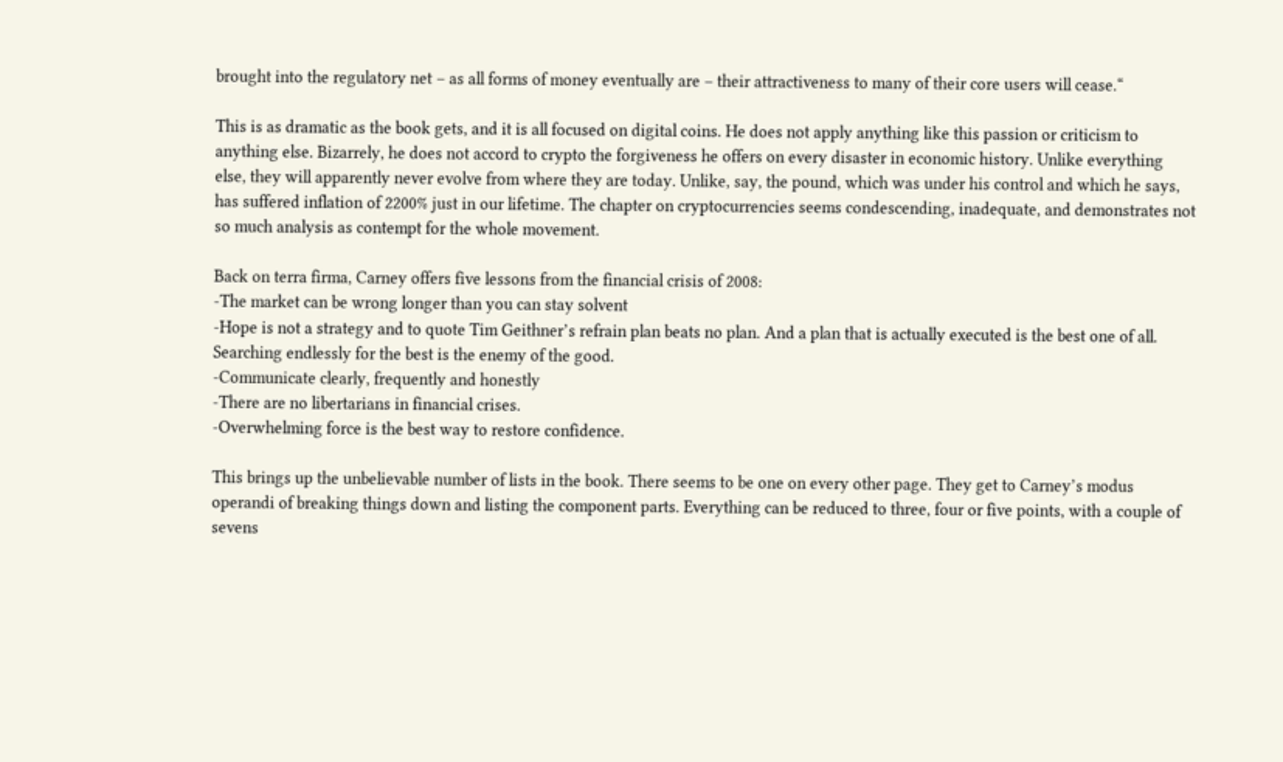brought into the regulatory net – as all forms of money eventually are – their attractiveness to many of their core users will cease.“

This is as dramatic as the book gets, and it is all focused on digital coins. He does not apply anything like this passion or criticism to anything else. Bizarrely, he does not accord to crypto the forgiveness he offers on every disaster in economic history. Unlike everything else, they will apparently never evolve from where they are today. Unlike, say, the pound, which was under his control and which he says, has suffered inflation of 2200% just in our lifetime. The chapter on cryptocurrencies seems condescending, inadequate, and demonstrates not so much analysis as contempt for the whole movement.

Back on terra firma, Carney offers five lessons from the financial crisis of 2008:
-The market can be wrong longer than you can stay solvent
-Hope is not a strategy and to quote Tim Geithner’s refrain plan beats no plan. And a plan that is actually executed is the best one of all. Searching endlessly for the best is the enemy of the good.
-Communicate clearly, frequently and honestly
-There are no libertarians in financial crises.
-Overwhelming force is the best way to restore confidence.

This brings up the unbelievable number of lists in the book. There seems to be one on every other page. They get to Carney’s modus operandi of breaking things down and listing the component parts. Everything can be reduced to three, four or five points, with a couple of sevens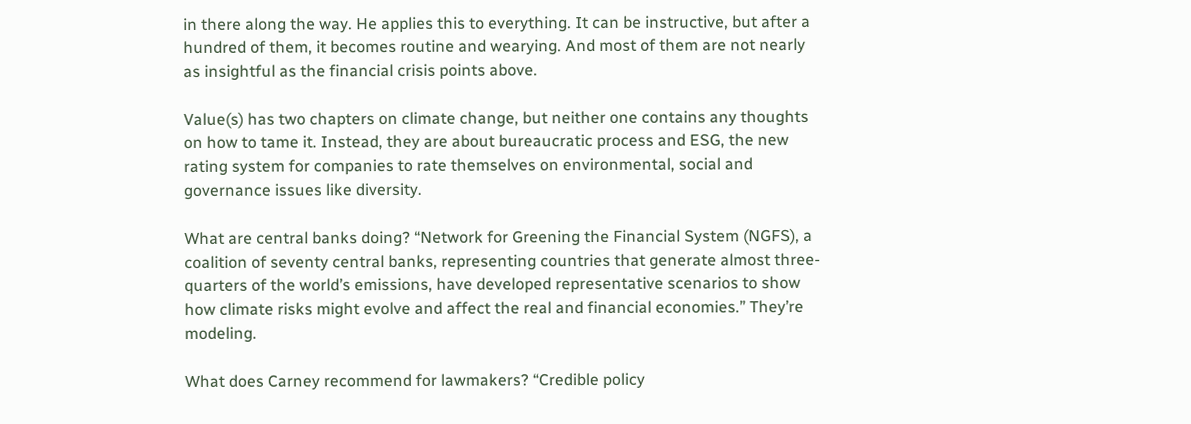in there along the way. He applies this to everything. It can be instructive, but after a hundred of them, it becomes routine and wearying. And most of them are not nearly as insightful as the financial crisis points above.

Value(s) has two chapters on climate change, but neither one contains any thoughts on how to tame it. Instead, they are about bureaucratic process and ESG, the new rating system for companies to rate themselves on environmental, social and governance issues like diversity.

What are central banks doing? “Network for Greening the Financial System (NGFS), a coalition of seventy central banks, representing countries that generate almost three-quarters of the world’s emissions, have developed representative scenarios to show how climate risks might evolve and affect the real and financial economies.” They’re modeling.

What does Carney recommend for lawmakers? “Credible policy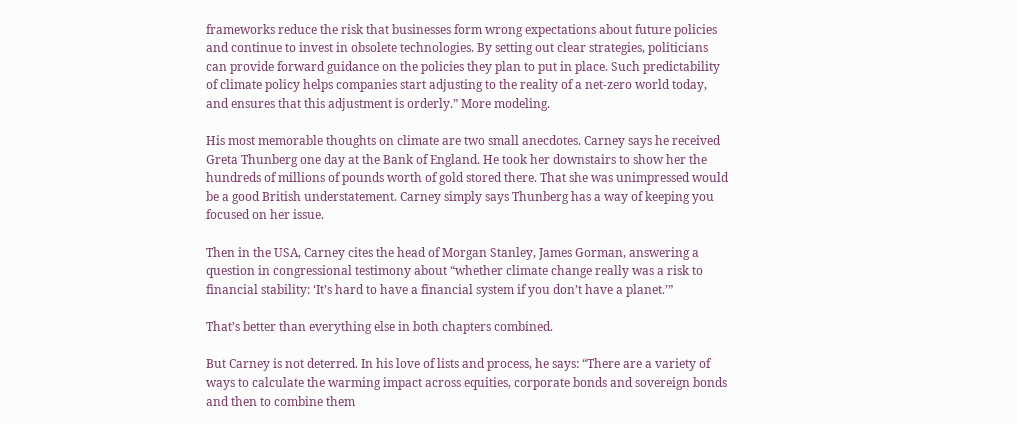frameworks reduce the risk that businesses form wrong expectations about future policies and continue to invest in obsolete technologies. By setting out clear strategies, politicians can provide forward guidance on the policies they plan to put in place. Such predictability of climate policy helps companies start adjusting to the reality of a net-zero world today, and ensures that this adjustment is orderly.” More modeling.

His most memorable thoughts on climate are two small anecdotes. Carney says he received Greta Thunberg one day at the Bank of England. He took her downstairs to show her the hundreds of millions of pounds worth of gold stored there. That she was unimpressed would be a good British understatement. Carney simply says Thunberg has a way of keeping you focused on her issue.

Then in the USA, Carney cites the head of Morgan Stanley, James Gorman, answering a question in congressional testimony about “whether climate change really was a risk to financial stability: ‘It’s hard to have a financial system if you don’t have a planet.’”

That’s better than everything else in both chapters combined.

But Carney is not deterred. In his love of lists and process, he says: “There are a variety of ways to calculate the warming impact across equities, corporate bonds and sovereign bonds and then to combine them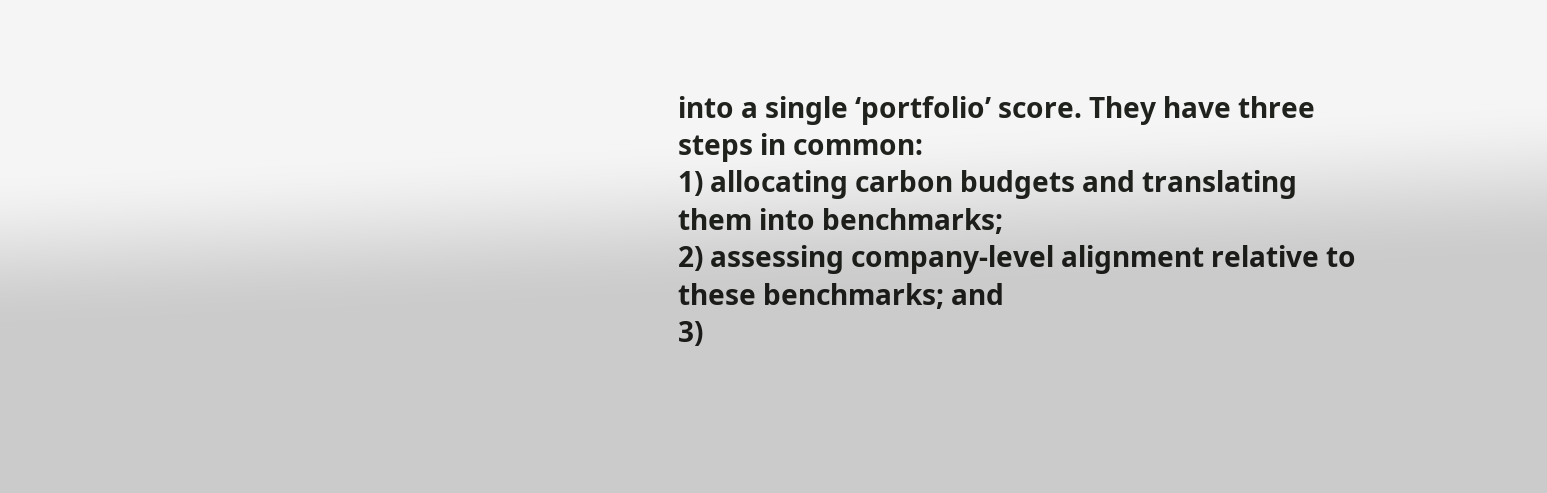into a single ‘portfolio’ score. They have three steps in common:
1) allocating carbon budgets and translating them into benchmarks;
2) assessing company-level alignment relative to these benchmarks; and
3)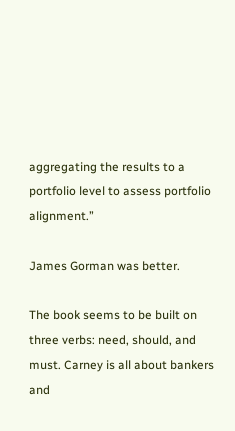aggregating the results to a portfolio level to assess portfolio alignment.”

James Gorman was better.

The book seems to be built on three verbs: need, should, and must. Carney is all about bankers and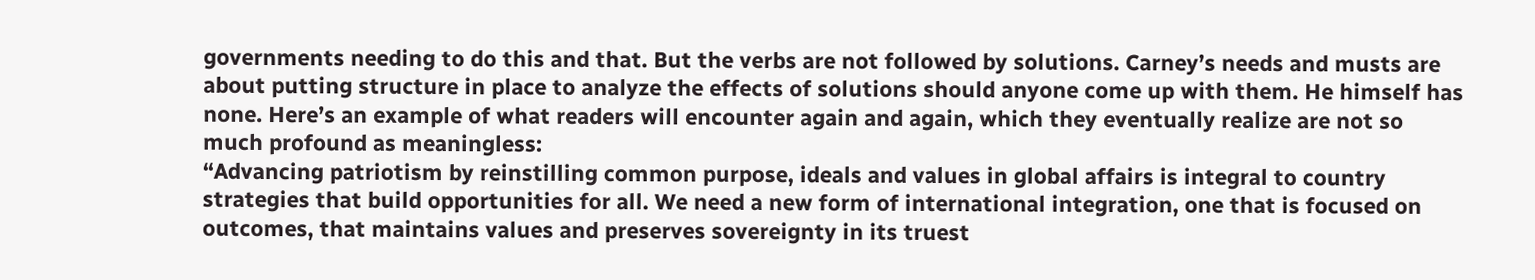governments needing to do this and that. But the verbs are not followed by solutions. Carney’s needs and musts are about putting structure in place to analyze the effects of solutions should anyone come up with them. He himself has none. Here’s an example of what readers will encounter again and again, which they eventually realize are not so much profound as meaningless:
“Advancing patriotism by reinstilling common purpose, ideals and values in global affairs is integral to country strategies that build opportunities for all. We need a new form of international integration, one that is focused on outcomes, that maintains values and preserves sovereignty in its truest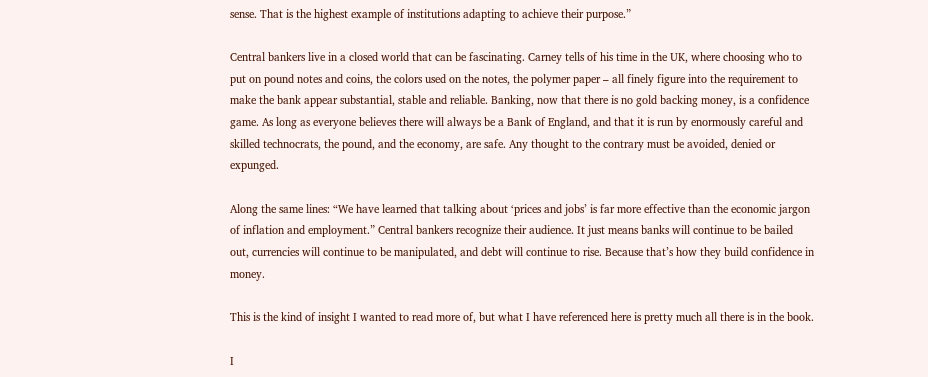sense. That is the highest example of institutions adapting to achieve their purpose.”

Central bankers live in a closed world that can be fascinating. Carney tells of his time in the UK, where choosing who to put on pound notes and coins, the colors used on the notes, the polymer paper – all finely figure into the requirement to make the bank appear substantial, stable and reliable. Banking, now that there is no gold backing money, is a confidence game. As long as everyone believes there will always be a Bank of England, and that it is run by enormously careful and skilled technocrats, the pound, and the economy, are safe. Any thought to the contrary must be avoided, denied or expunged.

Along the same lines: “We have learned that talking about ‘prices and jobs’ is far more effective than the economic jargon of inflation and employment.” Central bankers recognize their audience. It just means banks will continue to be bailed out, currencies will continue to be manipulated, and debt will continue to rise. Because that’s how they build confidence in money.

This is the kind of insight I wanted to read more of, but what I have referenced here is pretty much all there is in the book.

I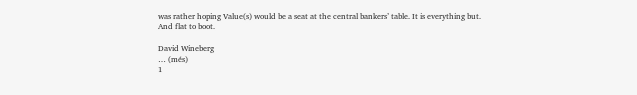was rather hoping Value(s) would be a seat at the central bankers’ table. It is everything but. And flat to boot.

David Wineberg
… (més)
1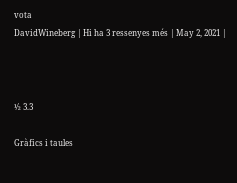vota
DavidWineberg | Hi ha 3 ressenyes més | May 2, 2021 |



½ 3.3

Gràfics i taules